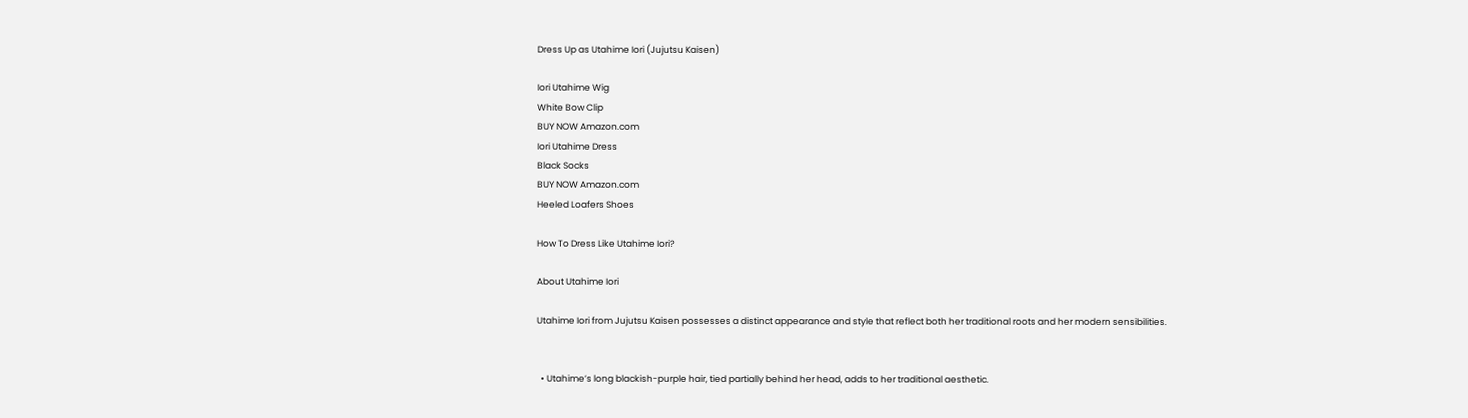Dress Up as Utahime Iori (Jujutsu Kaisen)

Iori Utahime Wig
White Bow Clip
BUY NOW Amazon.com
Iori Utahime Dress
Black Socks
BUY NOW Amazon.com
Heeled Loafers Shoes

How To Dress Like Utahime Iori?

About Utahime Iori

Utahime Iori from Jujutsu Kaisen possesses a distinct appearance and style that reflect both her traditional roots and her modern sensibilities.


  • Utahime’s long blackish-purple hair, tied partially behind her head, adds to her traditional aesthetic.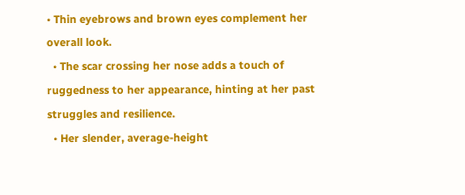• Thin eyebrows and brown eyes complement her overall look.
  • The scar crossing her nose adds a touch of ruggedness to her appearance, hinting at her past struggles and resilience.
  • Her slender, average-height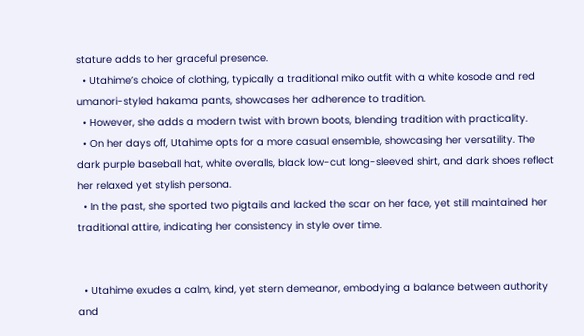stature adds to her graceful presence.
  • Utahime’s choice of clothing, typically a traditional miko outfit with a white kosode and red umanori-styled hakama pants, showcases her adherence to tradition.
  • However, she adds a modern twist with brown boots, blending tradition with practicality.
  • On her days off, Utahime opts for a more casual ensemble, showcasing her versatility. The dark purple baseball hat, white overalls, black low-cut long-sleeved shirt, and dark shoes reflect her relaxed yet stylish persona.
  • In the past, she sported two pigtails and lacked the scar on her face, yet still maintained her traditional attire, indicating her consistency in style over time.


  • Utahime exudes a calm, kind, yet stern demeanor, embodying a balance between authority and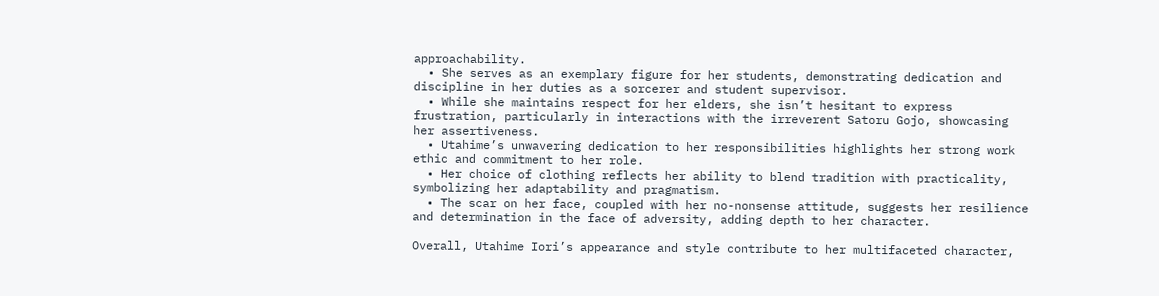approachability.
  • She serves as an exemplary figure for her students, demonstrating dedication and discipline in her duties as a sorcerer and student supervisor.
  • While she maintains respect for her elders, she isn’t hesitant to express frustration, particularly in interactions with the irreverent Satoru Gojo, showcasing her assertiveness.
  • Utahime’s unwavering dedication to her responsibilities highlights her strong work ethic and commitment to her role.
  • Her choice of clothing reflects her ability to blend tradition with practicality, symbolizing her adaptability and pragmatism.
  • The scar on her face, coupled with her no-nonsense attitude, suggests her resilience and determination in the face of adversity, adding depth to her character.

Overall, Utahime Iori’s appearance and style contribute to her multifaceted character,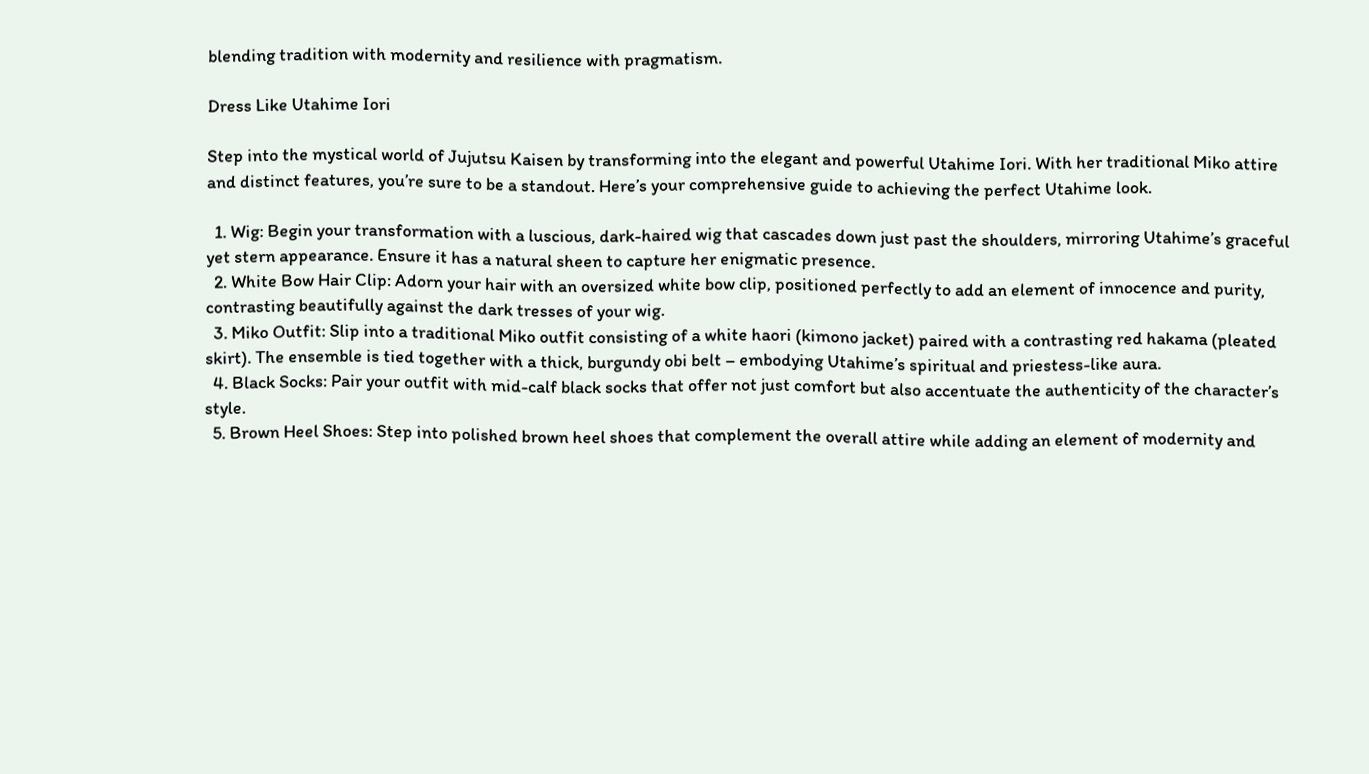blending tradition with modernity and resilience with pragmatism.

Dress Like Utahime Iori

Step into the mystical world of Jujutsu Kaisen by transforming into the elegant and powerful Utahime Iori. With her traditional Miko attire and distinct features, you’re sure to be a standout. Here’s your comprehensive guide to achieving the perfect Utahime look.

  1. Wig: Begin your transformation with a luscious, dark-haired wig that cascades down just past the shoulders, mirroring Utahime’s graceful yet stern appearance. Ensure it has a natural sheen to capture her enigmatic presence.
  2. White Bow Hair Clip: Adorn your hair with an oversized white bow clip, positioned perfectly to add an element of innocence and purity, contrasting beautifully against the dark tresses of your wig.
  3. Miko Outfit: Slip into a traditional Miko outfit consisting of a white haori (kimono jacket) paired with a contrasting red hakama (pleated skirt). The ensemble is tied together with a thick, burgundy obi belt – embodying Utahime’s spiritual and priestess-like aura.
  4. Black Socks: Pair your outfit with mid-calf black socks that offer not just comfort but also accentuate the authenticity of the character’s style.
  5. Brown Heel Shoes: Step into polished brown heel shoes that complement the overall attire while adding an element of modernity and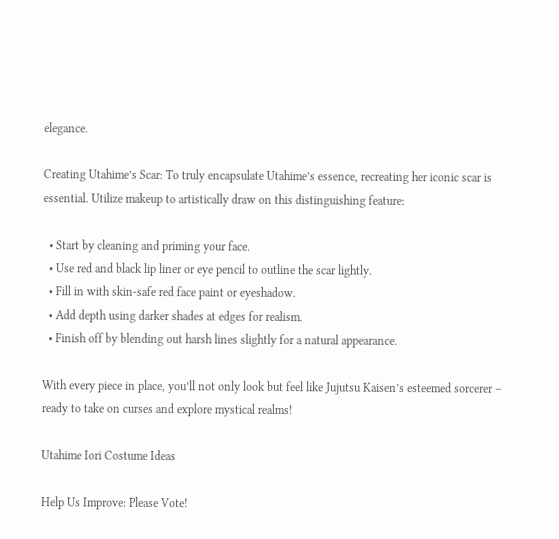elegance.

Creating Utahime’s Scar: To truly encapsulate Utahime’s essence, recreating her iconic scar is essential. Utilize makeup to artistically draw on this distinguishing feature:

  • Start by cleaning and priming your face.
  • Use red and black lip liner or eye pencil to outline the scar lightly.
  • Fill in with skin-safe red face paint or eyeshadow.
  • Add depth using darker shades at edges for realism.
  • Finish off by blending out harsh lines slightly for a natural appearance.

With every piece in place, you’ll not only look but feel like Jujutsu Kaisen’s esteemed sorcerer – ready to take on curses and explore mystical realms!

Utahime Iori Costume Ideas

Help Us Improve: Please Vote!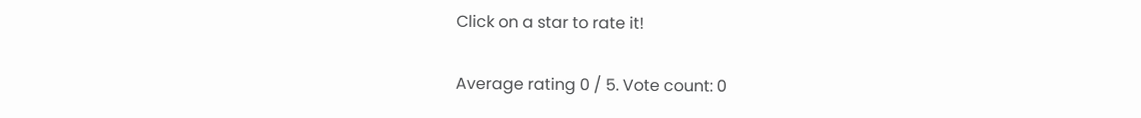Click on a star to rate it!

Average rating 0 / 5. Vote count: 0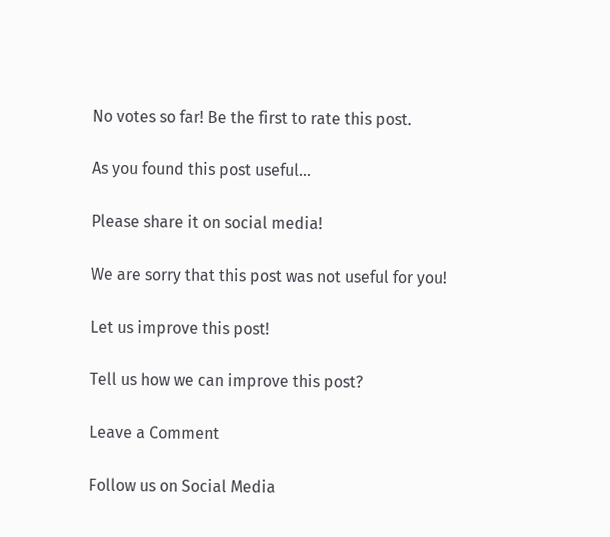No votes so far! Be the first to rate this post.

As you found this post useful...

Please share it on social media!

We are sorry that this post was not useful for you!

Let us improve this post!

Tell us how we can improve this post?

Leave a Comment

Follow us on Social Media